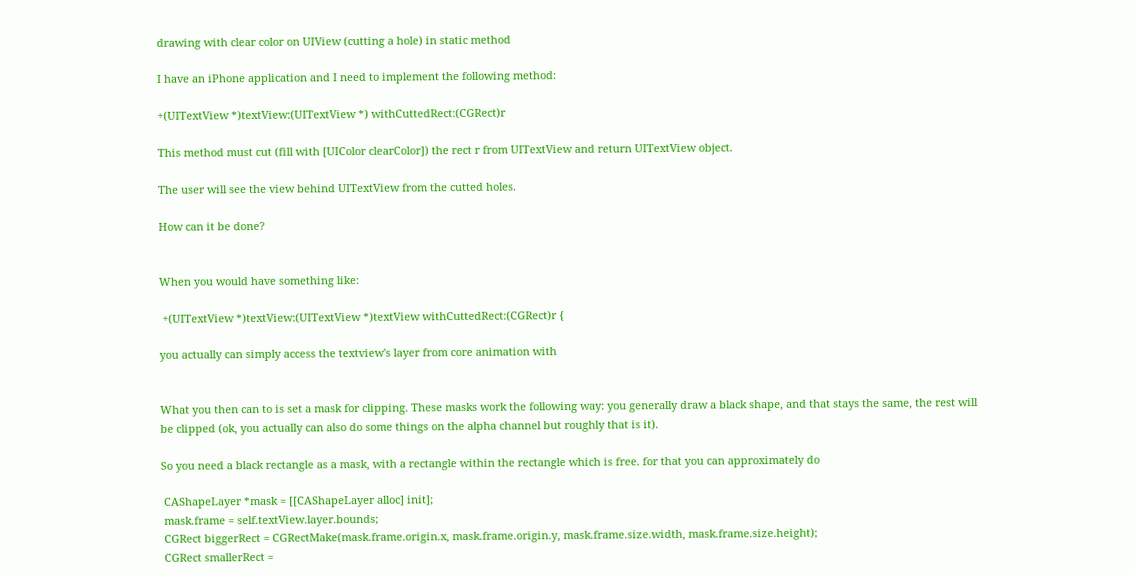drawing with clear color on UIView (cutting a hole) in static method

I have an iPhone application and I need to implement the following method:

+(UITextView *)textView:(UITextView *) withCuttedRect:(CGRect)r

This method must cut (fill with [UIColor clearColor]) the rect r from UITextView and return UITextView object.

The user will see the view behind UITextView from the cutted holes.

How can it be done?


When you would have something like:

 +(UITextView *)textView:(UITextView *)textView withCuttedRect:(CGRect)r {

you actually can simply access the textview's layer from core animation with


What you then can to is set a mask for clipping. These masks work the following way: you generally draw a black shape, and that stays the same, the rest will be clipped (ok, you actually can also do some things on the alpha channel but roughly that is it).

So you need a black rectangle as a mask, with a rectangle within the rectangle which is free. for that you can approximately do

 CAShapeLayer *mask = [[CAShapeLayer alloc] init];
 mask.frame = self.textView.layer.bounds;
 CGRect biggerRect = CGRectMake(mask.frame.origin.x, mask.frame.origin.y, mask.frame.size.width, mask.frame.size.height);
 CGRect smallerRect =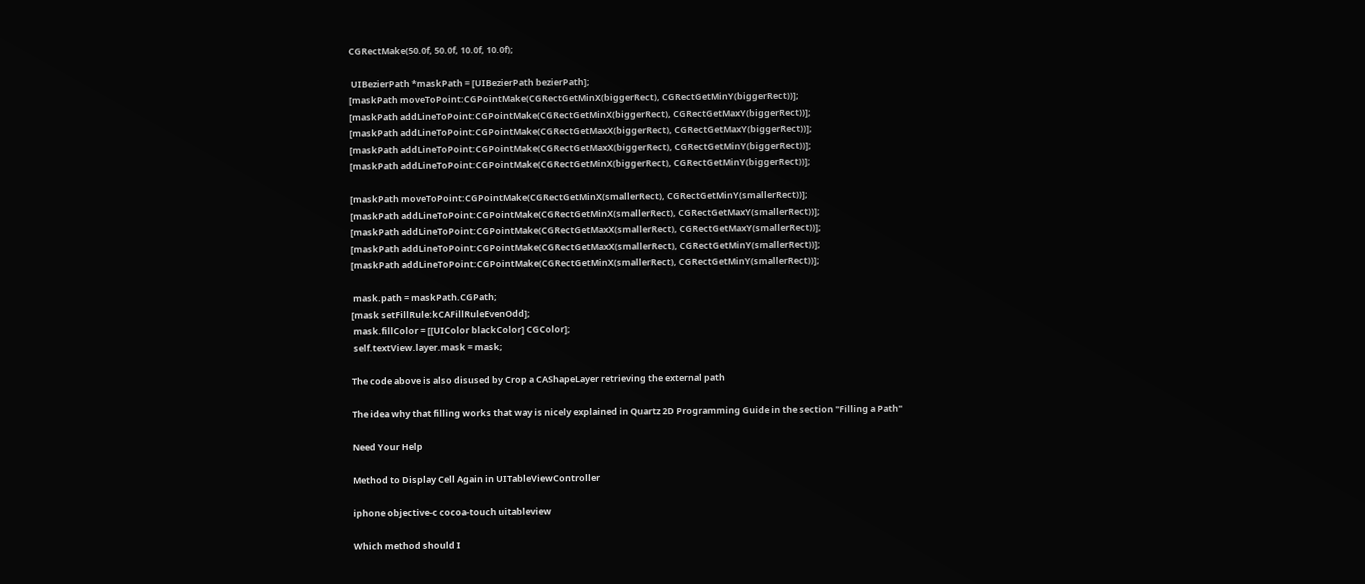CGRectMake(50.0f, 50.0f, 10.0f, 10.0f);

 UIBezierPath *maskPath = [UIBezierPath bezierPath];
[maskPath moveToPoint:CGPointMake(CGRectGetMinX(biggerRect), CGRectGetMinY(biggerRect))];
[maskPath addLineToPoint:CGPointMake(CGRectGetMinX(biggerRect), CGRectGetMaxY(biggerRect))];
[maskPath addLineToPoint:CGPointMake(CGRectGetMaxX(biggerRect), CGRectGetMaxY(biggerRect))];
[maskPath addLineToPoint:CGPointMake(CGRectGetMaxX(biggerRect), CGRectGetMinY(biggerRect))];
[maskPath addLineToPoint:CGPointMake(CGRectGetMinX(biggerRect), CGRectGetMinY(biggerRect))];

[maskPath moveToPoint:CGPointMake(CGRectGetMinX(smallerRect), CGRectGetMinY(smallerRect))];
[maskPath addLineToPoint:CGPointMake(CGRectGetMinX(smallerRect), CGRectGetMaxY(smallerRect))];
[maskPath addLineToPoint:CGPointMake(CGRectGetMaxX(smallerRect), CGRectGetMaxY(smallerRect))];
[maskPath addLineToPoint:CGPointMake(CGRectGetMaxX(smallerRect), CGRectGetMinY(smallerRect))];
[maskPath addLineToPoint:CGPointMake(CGRectGetMinX(smallerRect), CGRectGetMinY(smallerRect))];

 mask.path = maskPath.CGPath;
[mask setFillRule:kCAFillRuleEvenOdd];
 mask.fillColor = [[UIColor blackColor] CGColor];
 self.textView.layer.mask = mask;

The code above is also disused by Crop a CAShapeLayer retrieving the external path

The idea why that filling works that way is nicely explained in Quartz 2D Programming Guide in the section "Filling a Path"

Need Your Help

Method to Display Cell Again in UITableViewController

iphone objective-c cocoa-touch uitableview

Which method should I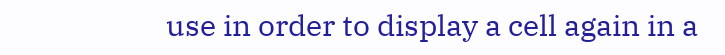use in order to display a cell again in a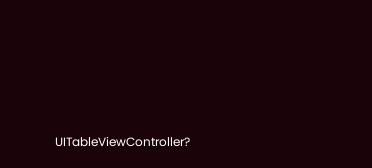UITableViewController?